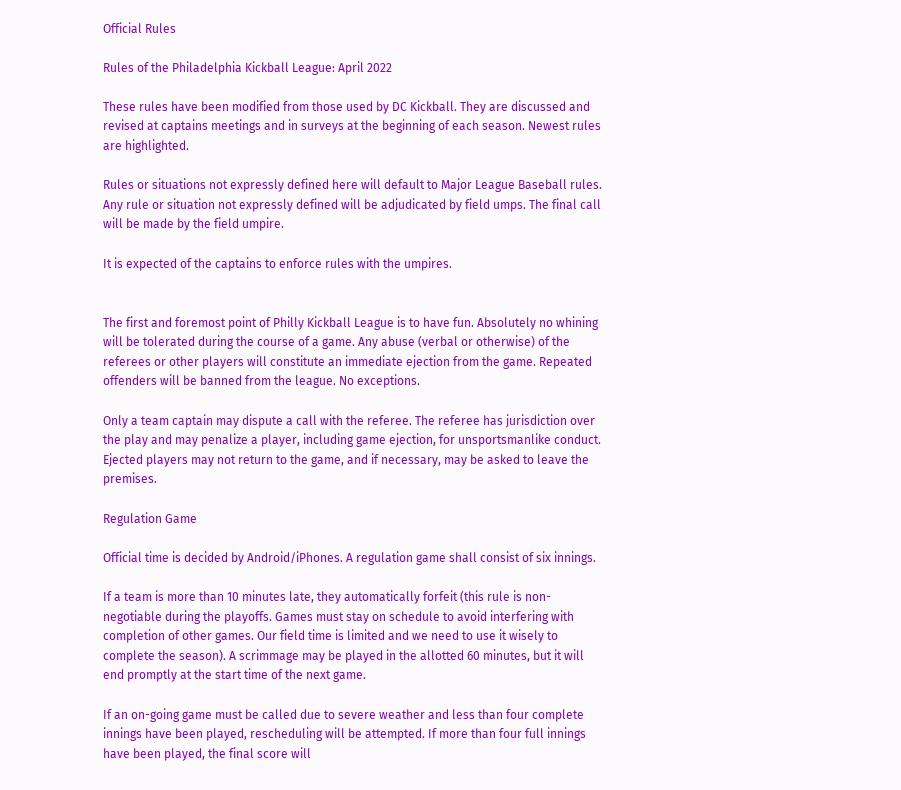Official Rules

Rules of the Philadelphia Kickball League: April 2022

These rules have been modified from those used by DC Kickball. They are discussed and revised at captains meetings and in surveys at the beginning of each season. Newest rules are highlighted.

Rules or situations not expressly defined here will default to Major League Baseball rules. Any rule or situation not expressly defined will be adjudicated by field umps. The final call will be made by the field umpire.

It is expected of the captains to enforce rules with the umpires.


The first and foremost point of Philly Kickball League is to have fun. Absolutely no whining will be tolerated during the course of a game. Any abuse (verbal or otherwise) of the referees or other players will constitute an immediate ejection from the game. Repeated offenders will be banned from the league. No exceptions.

Only a team captain may dispute a call with the referee. The referee has jurisdiction over the play and may penalize a player, including game ejection, for unsportsmanlike conduct. Ejected players may not return to the game, and if necessary, may be asked to leave the premises.

Regulation Game

Official time is decided by Android/iPhones. A regulation game shall consist of six innings.

If a team is more than 10 minutes late, they automatically forfeit (this rule is non-negotiable during the playoffs. Games must stay on schedule to avoid interfering with completion of other games. Our field time is limited and we need to use it wisely to complete the season). A scrimmage may be played in the allotted 60 minutes, but it will end promptly at the start time of the next game.

If an on-going game must be called due to severe weather and less than four complete innings have been played, rescheduling will be attempted. If more than four full innings have been played, the final score will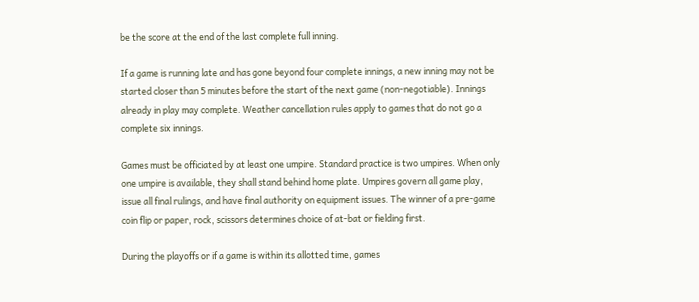be the score at the end of the last complete full inning.

If a game is running late and has gone beyond four complete innings, a new inning may not be started closer than 5 minutes before the start of the next game (non-negotiable). Innings already in play may complete. Weather cancellation rules apply to games that do not go a complete six innings.

Games must be officiated by at least one umpire. Standard practice is two umpires. When only one umpire is available, they shall stand behind home plate. Umpires govern all game play, issue all final rulings, and have final authority on equipment issues. The winner of a pre-game coin flip or paper, rock, scissors determines choice of at-bat or fielding first.

During the playoffs or if a game is within its allotted time, games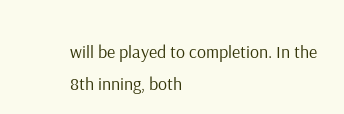will be played to completion. In the 8th inning, both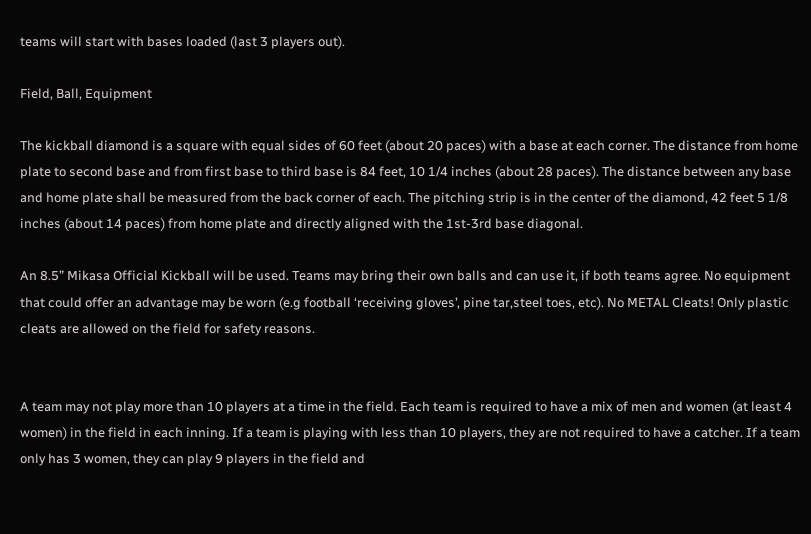teams will start with bases loaded (last 3 players out).

Field, Ball, Equipment

The kickball diamond is a square with equal sides of 60 feet (about 20 paces) with a base at each corner. The distance from home plate to second base and from first base to third base is 84 feet, 10 1/4 inches (about 28 paces). The distance between any base and home plate shall be measured from the back corner of each. The pitching strip is in the center of the diamond, 42 feet 5 1/8 inches (about 14 paces) from home plate and directly aligned with the 1st-3rd base diagonal.

An 8.5” Mikasa Official Kickball will be used. Teams may bring their own balls and can use it, if both teams agree. No equipment that could offer an advantage may be worn (e.g football ‘receiving gloves’, pine tar,steel toes, etc). No METAL Cleats! Only plastic cleats are allowed on the field for safety reasons.


A team may not play more than 10 players at a time in the field. Each team is required to have a mix of men and women (at least 4 women) in the field in each inning. If a team is playing with less than 10 players, they are not required to have a catcher. If a team only has 3 women, they can play 9 players in the field and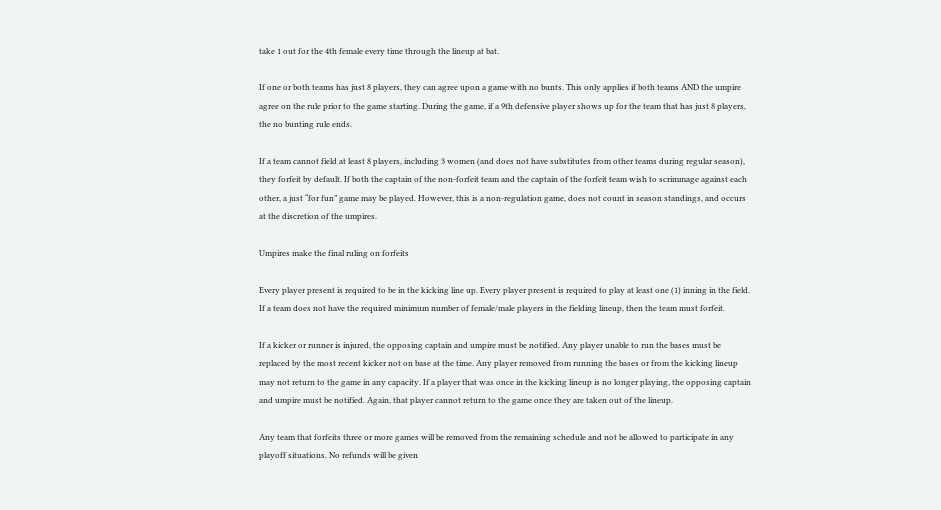take 1 out for the 4th female every time through the lineup at bat.

If one or both teams has just 8 players, they can agree upon a game with no bunts. This only applies if both teams AND the umpire agree on the rule prior to the game starting. During the game, if a 9th defensive player shows up for the team that has just 8 players, the no bunting rule ends.

If a team cannot field at least 8 players, including 3 women (and does not have substitutes from other teams during regular season), they forfeit by default. If both the captain of the non-forfeit team and the captain of the forfeit team wish to scrimmage against each other, a just “for fun” game may be played. However, this is a non-regulation game, does not count in season standings, and occurs at the discretion of the umpires.

Umpires make the final ruling on forfeits

Every player present is required to be in the kicking line up. Every player present is required to play at least one (1) inning in the field. If a team does not have the required minimum number of female/male players in the fielding lineup, then the team must forfeit.

If a kicker or runner is injured, the opposing captain and umpire must be notified. Any player unable to run the bases must be replaced by the most recent kicker not on base at the time. Any player removed from running the bases or from the kicking lineup may not return to the game in any capacity. If a player that was once in the kicking lineup is no longer playing, the opposing captain and umpire must be notified. Again, that player cannot return to the game once they are taken out of the lineup.

Any team that forfeits three or more games will be removed from the remaining schedule and not be allowed to participate in any playoff situations. No refunds will be given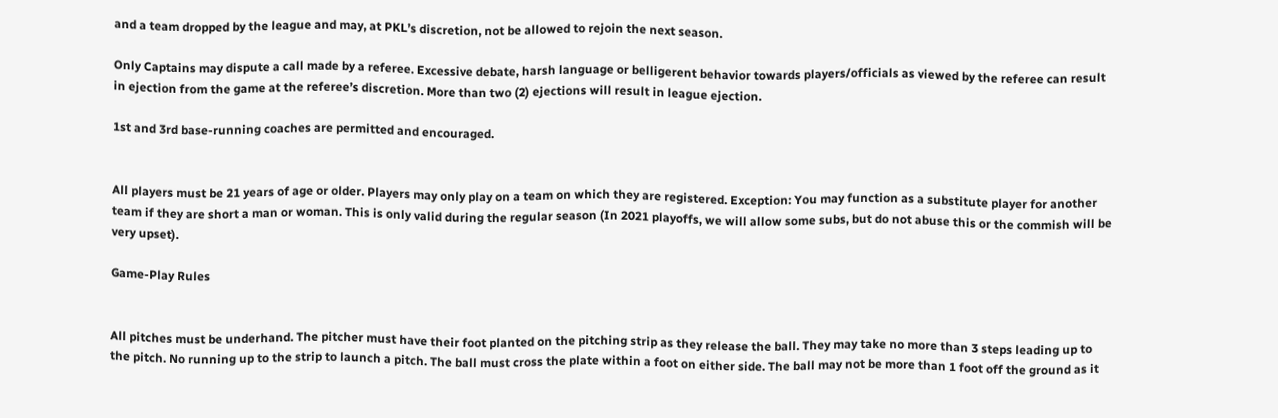and a team dropped by the league and may, at PKL’s discretion, not be allowed to rejoin the next season.

Only Captains may dispute a call made by a referee. Excessive debate, harsh language or belligerent behavior towards players/officials as viewed by the referee can result in ejection from the game at the referee’s discretion. More than two (2) ejections will result in league ejection.

1st and 3rd base-running coaches are permitted and encouraged.


All players must be 21 years of age or older. Players may only play on a team on which they are registered. Exception: You may function as a substitute player for another team if they are short a man or woman. This is only valid during the regular season (In 2021 playoffs, we will allow some subs, but do not abuse this or the commish will be very upset).

Game-Play Rules


All pitches must be underhand. The pitcher must have their foot planted on the pitching strip as they release the ball. They may take no more than 3 steps leading up to the pitch. No running up to the strip to launch a pitch. The ball must cross the plate within a foot on either side. The ball may not be more than 1 foot off the ground as it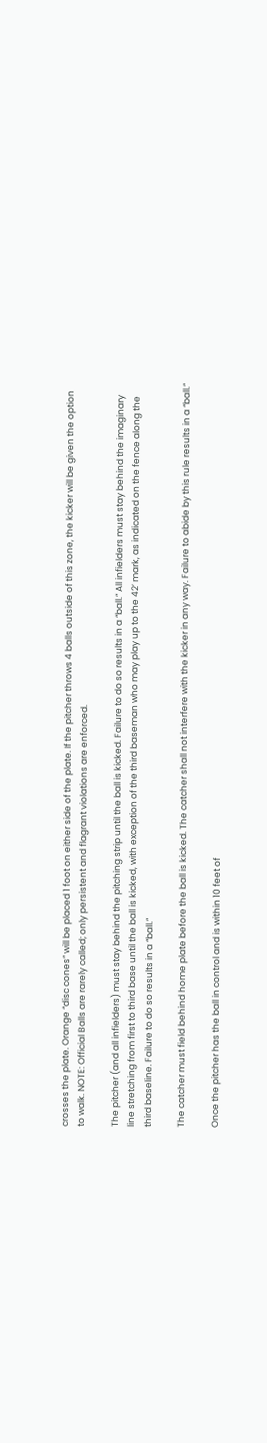crosses the plate. Orange “disc cones” will be placed 1 foot on either side of the plate. If the pitcher throws 4 balls outside of this zone, the kicker will be given the option to walk. NOTE: Official Balls are rarely called; only persistent and flagrant violations are enforced.

The pitcher (and all infielders) must stay behind the pitching strip until the ball is kicked. Failure to do so results in a “ball.” All infielders must stay behind the imaginary line stretching from first to third base until the ball is kicked, with exception of the third baseman who may play up to the 42’ mark, as indicated on the fence along the third baseline. Failure to do so results in a “ball.”

The catcher must field behind home plate before the ball is kicked. The catcher shall not interfere with the kicker in any way. Failure to abide by this rule results in a “ball.”

Once the pitcher has the ball in control and is within 10 feet of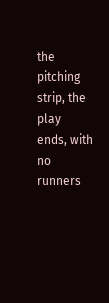the pitching strip, the play ends, with no runners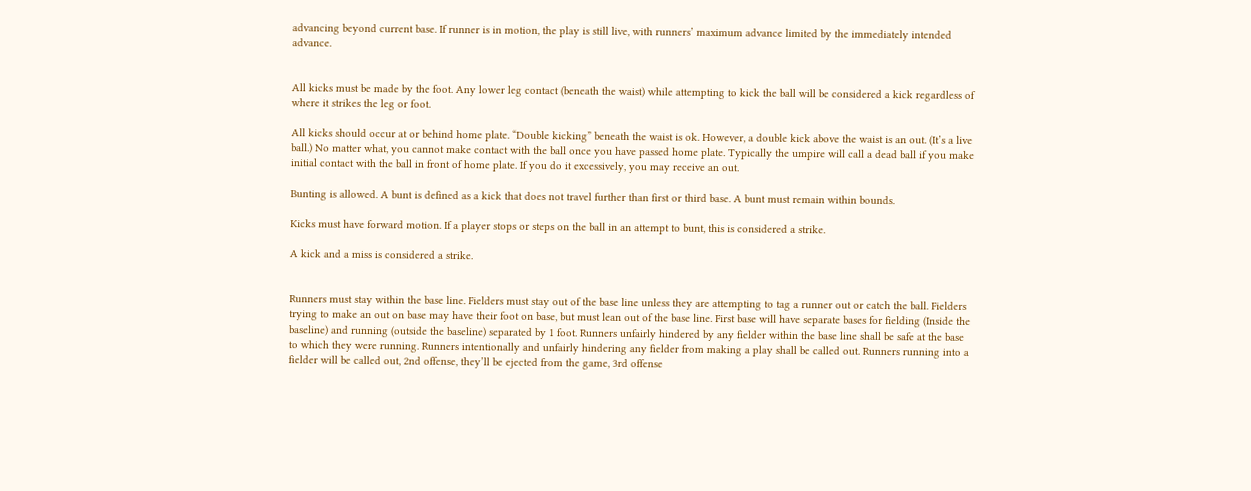advancing beyond current base. If runner is in motion, the play is still live, with runners’ maximum advance limited by the immediately intended advance.


All kicks must be made by the foot. Any lower leg contact (beneath the waist) while attempting to kick the ball will be considered a kick regardless of where it strikes the leg or foot.

All kicks should occur at or behind home plate. “Double kicking” beneath the waist is ok. However, a double kick above the waist is an out. (It’s a live ball.) No matter what, you cannot make contact with the ball once you have passed home plate. Typically the umpire will call a dead ball if you make initial contact with the ball in front of home plate. If you do it excessively, you may receive an out.

Bunting is allowed. A bunt is defined as a kick that does not travel further than first or third base. A bunt must remain within bounds.

Kicks must have forward motion. If a player stops or steps on the ball in an attempt to bunt, this is considered a strike.

A kick and a miss is considered a strike.


Runners must stay within the base line. Fielders must stay out of the base line unless they are attempting to tag a runner out or catch the ball. Fielders trying to make an out on base may have their foot on base, but must lean out of the base line. First base will have separate bases for fielding (Inside the baseline) and running (outside the baseline) separated by 1 foot. Runners unfairly hindered by any fielder within the base line shall be safe at the base to which they were running. Runners intentionally and unfairly hindering any fielder from making a play shall be called out. Runners running into a fielder will be called out, 2nd offense, they’ll be ejected from the game, 3rd offense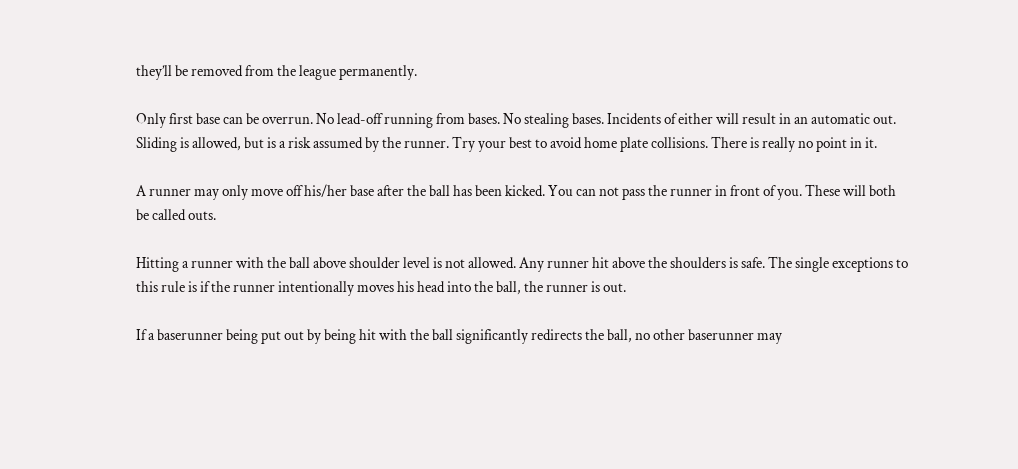they’ll be removed from the league permanently.

Only first base can be overrun. No lead-off running from bases. No stealing bases. Incidents of either will result in an automatic out. Sliding is allowed, but is a risk assumed by the runner. Try your best to avoid home plate collisions. There is really no point in it.

A runner may only move off his/her base after the ball has been kicked. You can not pass the runner in front of you. These will both be called outs.

Hitting a runner with the ball above shoulder level is not allowed. Any runner hit above the shoulders is safe. The single exceptions to this rule is if the runner intentionally moves his head into the ball, the runner is out.

If a baserunner being put out by being hit with the ball significantly redirects the ball, no other baserunner may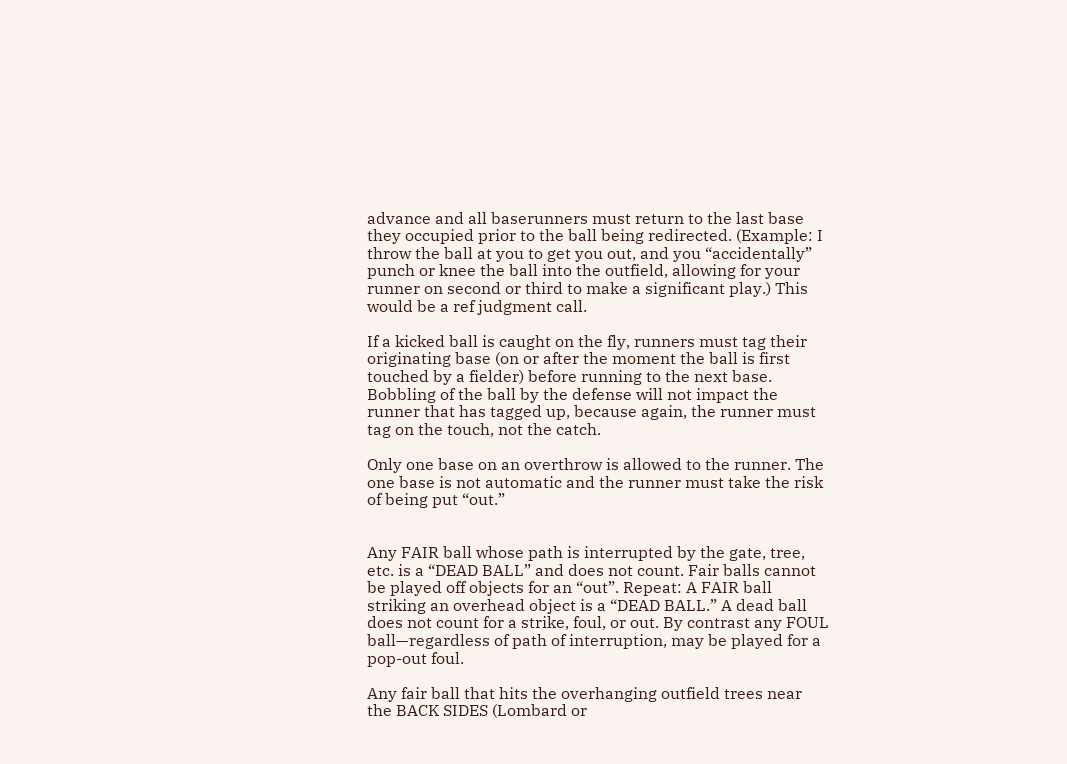advance and all baserunners must return to the last base they occupied prior to the ball being redirected. (Example: I throw the ball at you to get you out, and you “accidentally” punch or knee the ball into the outfield, allowing for your runner on second or third to make a significant play.) This would be a ref judgment call.

If a kicked ball is caught on the fly, runners must tag their originating base (on or after the moment the ball is first touched by a fielder) before running to the next base. Bobbling of the ball by the defense will not impact the runner that has tagged up, because again, the runner must tag on the touch, not the catch.

Only one base on an overthrow is allowed to the runner. The one base is not automatic and the runner must take the risk of being put “out.”


Any FAIR ball whose path is interrupted by the gate, tree, etc. is a “DEAD BALL” and does not count. Fair balls cannot be played off objects for an “out”. Repeat: A FAIR ball striking an overhead object is a “DEAD BALL.” A dead ball does not count for a strike, foul, or out. By contrast any FOUL ball—regardless of path of interruption, may be played for a pop-out foul.

Any fair ball that hits the overhanging outfield trees near the BACK SIDES (Lombard or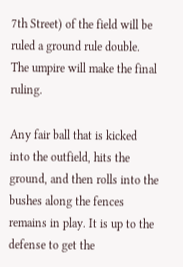7th Street) of the field will be ruled a ground rule double. The umpire will make the final ruling.

Any fair ball that is kicked into the outfield, hits the ground, and then rolls into the bushes along the fences remains in play. It is up to the defense to get the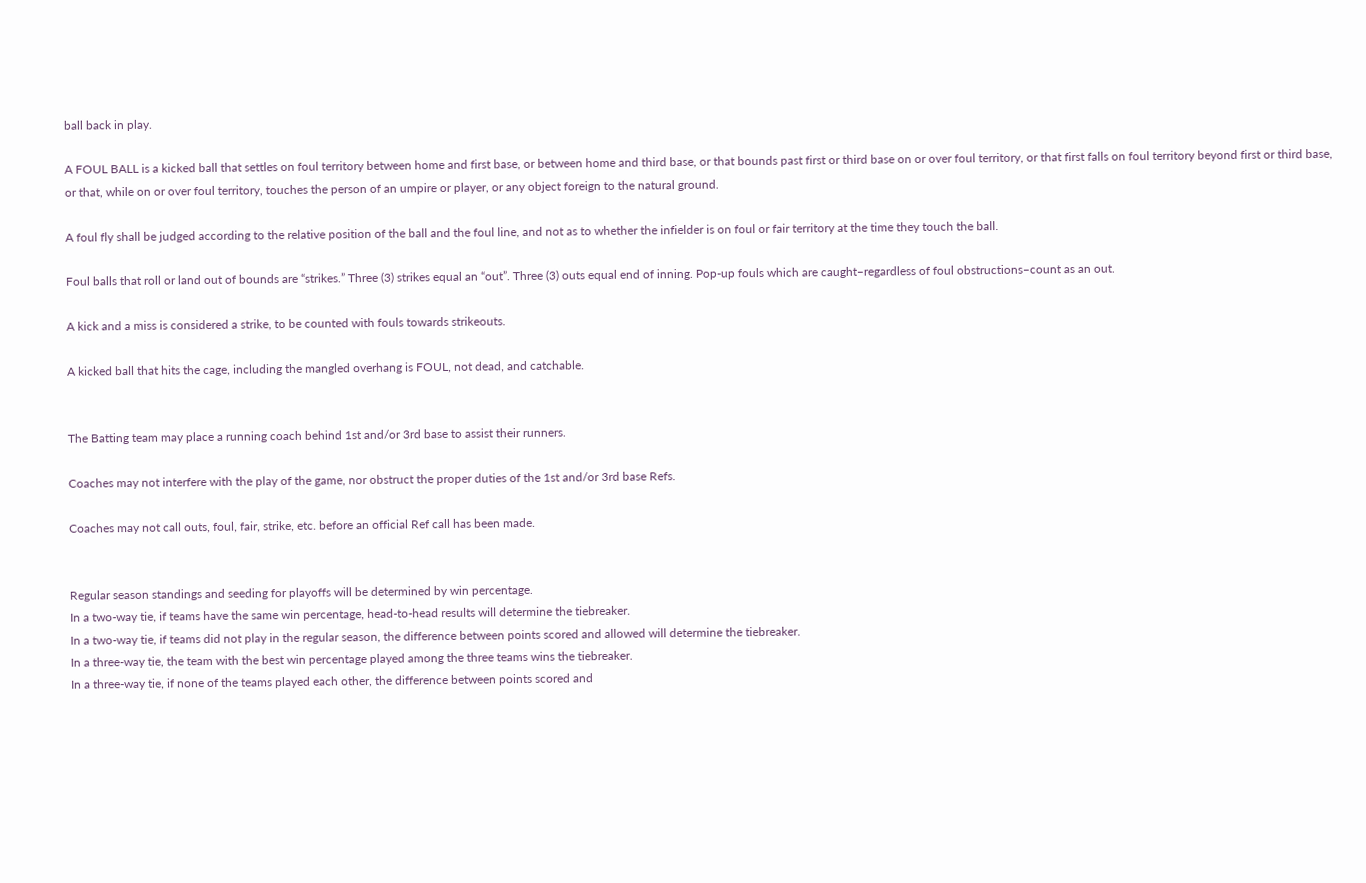ball back in play.

A FOUL BALL is a kicked ball that settles on foul territory between home and first base, or between home and third base, or that bounds past first or third base on or over foul territory, or that first falls on foul territory beyond first or third base, or that, while on or over foul territory, touches the person of an umpire or player, or any object foreign to the natural ground.

A foul fly shall be judged according to the relative position of the ball and the foul line, and not as to whether the infielder is on foul or fair territory at the time they touch the ball.

Foul balls that roll or land out of bounds are “strikes.” Three (3) strikes equal an “out”. Three (3) outs equal end of inning. Pop-up fouls which are caught–regardless of foul obstructions–count as an out.

A kick and a miss is considered a strike, to be counted with fouls towards strikeouts.

A kicked ball that hits the cage, including the mangled overhang is FOUL, not dead, and catchable.


The Batting team may place a running coach behind 1st and/or 3rd base to assist their runners.

Coaches may not interfere with the play of the game, nor obstruct the proper duties of the 1st and/or 3rd base Refs.

Coaches may not call outs, foul, fair, strike, etc. before an official Ref call has been made.


Regular season standings and seeding for playoffs will be determined by win percentage.
In a two-way tie, if teams have the same win percentage, head-to-head results will determine the tiebreaker.
In a two-way tie, if teams did not play in the regular season, the difference between points scored and allowed will determine the tiebreaker.
In a three-way tie, the team with the best win percentage played among the three teams wins the tiebreaker.
In a three-way tie, if none of the teams played each other, the difference between points scored and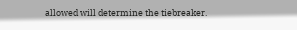allowed will determine the tiebreaker.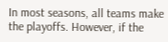In most seasons, all teams make the playoffs. However, if the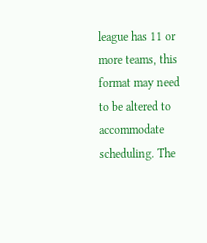league has 11 or more teams, this format may need to be altered to accommodate scheduling. The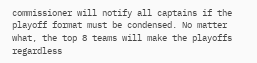commissioner will notify all captains if the playoff format must be condensed. No matter what, the top 8 teams will make the playoffs regardless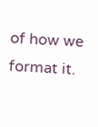of how we format it.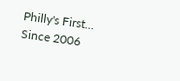Philly's First… Since 2006